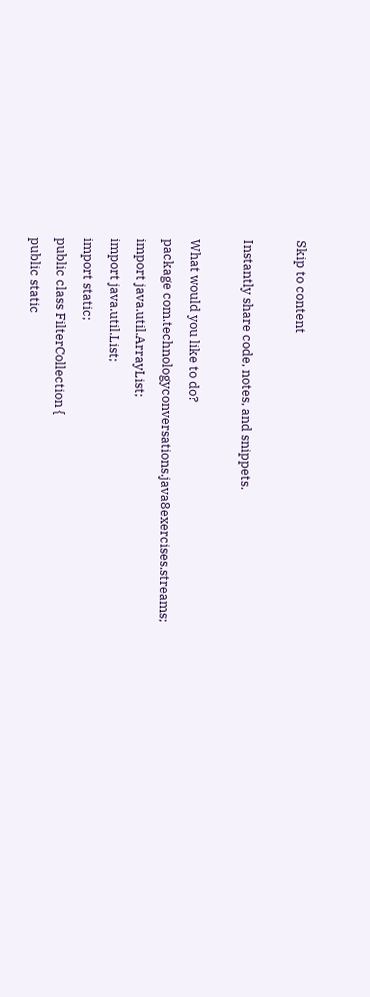Skip to content

Instantly share code, notes, and snippets.

What would you like to do?
package com.technologyconversations.java8exercises.streams;
import java.util.ArrayList;
import java.util.List;
import static;
public class FilterCollection {
public static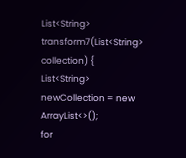List<String> transform7(List<String> collection) {
List<String> newCollection = new ArrayList<>();
for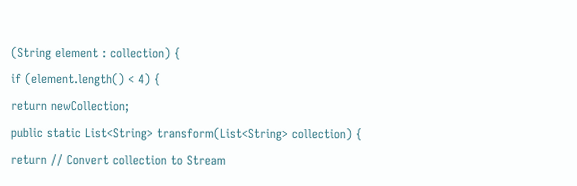(String element : collection) {
if (element.length() < 4) {
return newCollection;
public static List<String> transform(List<String> collection) {
return // Convert collection to Stream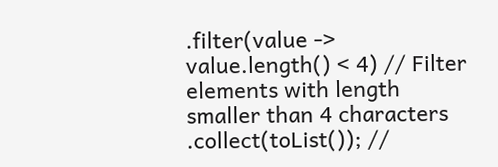.filter(value -> value.length() < 4) // Filter elements with length smaller than 4 characters
.collect(toList()); //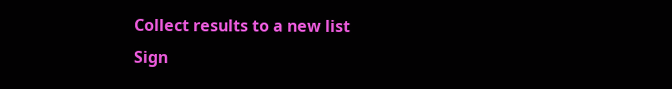Collect results to a new list
Sign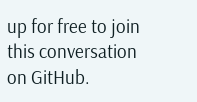up for free to join this conversation on GitHub.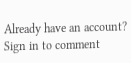Already have an account? Sign in to comment